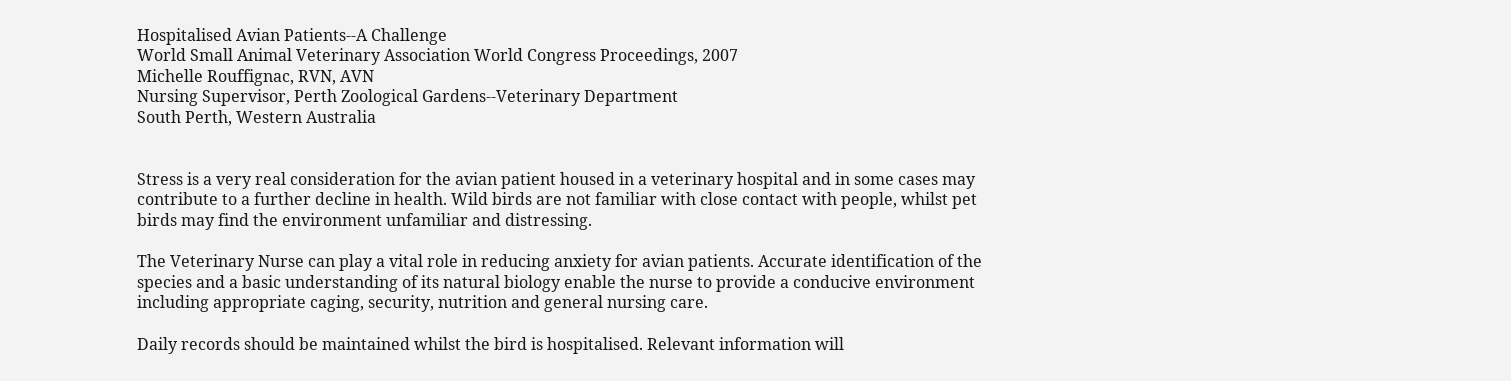Hospitalised Avian Patients--A Challenge
World Small Animal Veterinary Association World Congress Proceedings, 2007
Michelle Rouffignac, RVN, AVN
Nursing Supervisor, Perth Zoological Gardens--Veterinary Department
South Perth, Western Australia


Stress is a very real consideration for the avian patient housed in a veterinary hospital and in some cases may contribute to a further decline in health. Wild birds are not familiar with close contact with people, whilst pet birds may find the environment unfamiliar and distressing.

The Veterinary Nurse can play a vital role in reducing anxiety for avian patients. Accurate identification of the species and a basic understanding of its natural biology enable the nurse to provide a conducive environment including appropriate caging, security, nutrition and general nursing care.

Daily records should be maintained whilst the bird is hospitalised. Relevant information will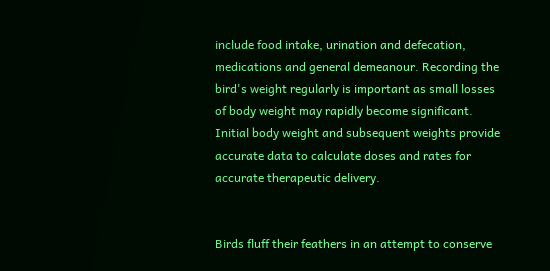include food intake, urination and defecation, medications and general demeanour. Recording the bird's weight regularly is important as small losses of body weight may rapidly become significant. Initial body weight and subsequent weights provide accurate data to calculate doses and rates for accurate therapeutic delivery.


Birds fluff their feathers in an attempt to conserve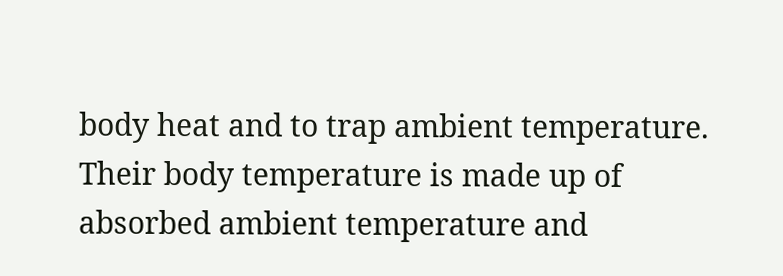body heat and to trap ambient temperature. Their body temperature is made up of absorbed ambient temperature and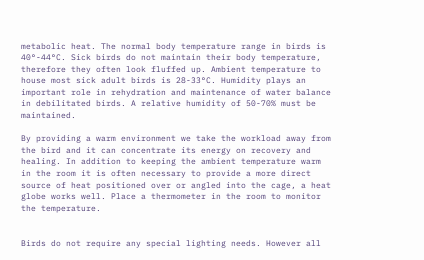metabolic heat. The normal body temperature range in birds is 40°-44°C. Sick birds do not maintain their body temperature, therefore they often look fluffed up. Ambient temperature to house most sick adult birds is 28-33°C. Humidity plays an important role in rehydration and maintenance of water balance in debilitated birds. A relative humidity of 50-70% must be maintained.

By providing a warm environment we take the workload away from the bird and it can concentrate its energy on recovery and healing. In addition to keeping the ambient temperature warm in the room it is often necessary to provide a more direct source of heat positioned over or angled into the cage, a heat globe works well. Place a thermometer in the room to monitor the temperature.


Birds do not require any special lighting needs. However all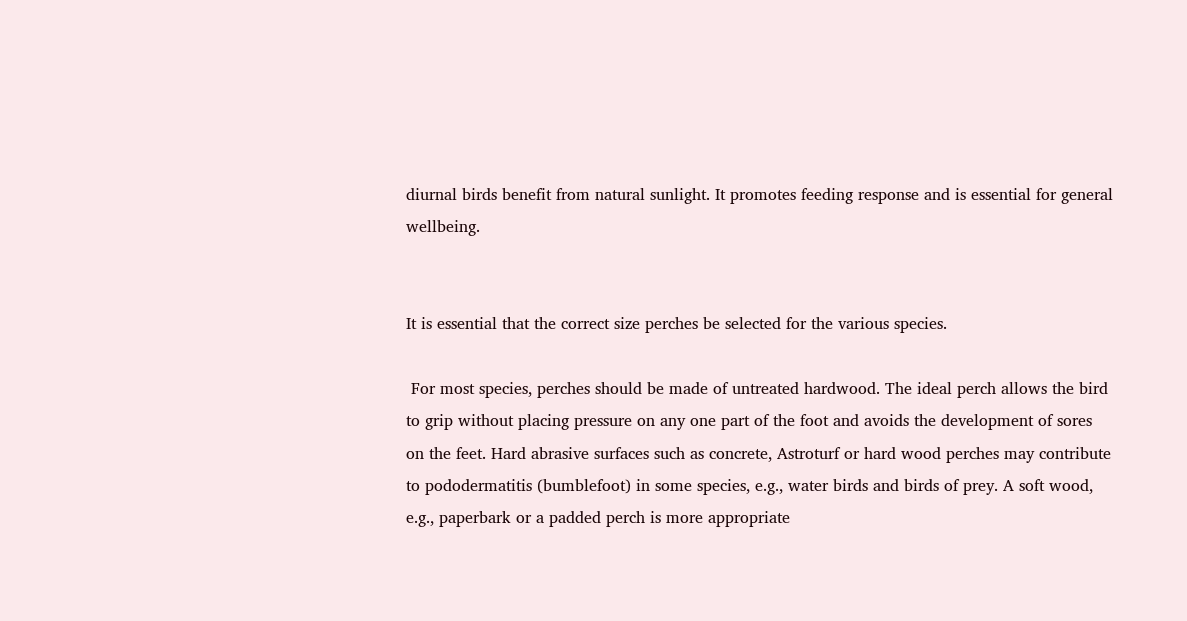diurnal birds benefit from natural sunlight. It promotes feeding response and is essential for general wellbeing.


It is essential that the correct size perches be selected for the various species.

 For most species, perches should be made of untreated hardwood. The ideal perch allows the bird to grip without placing pressure on any one part of the foot and avoids the development of sores on the feet. Hard abrasive surfaces such as concrete, Astroturf or hard wood perches may contribute to pododermatitis (bumblefoot) in some species, e.g., water birds and birds of prey. A soft wood, e.g., paperbark or a padded perch is more appropriate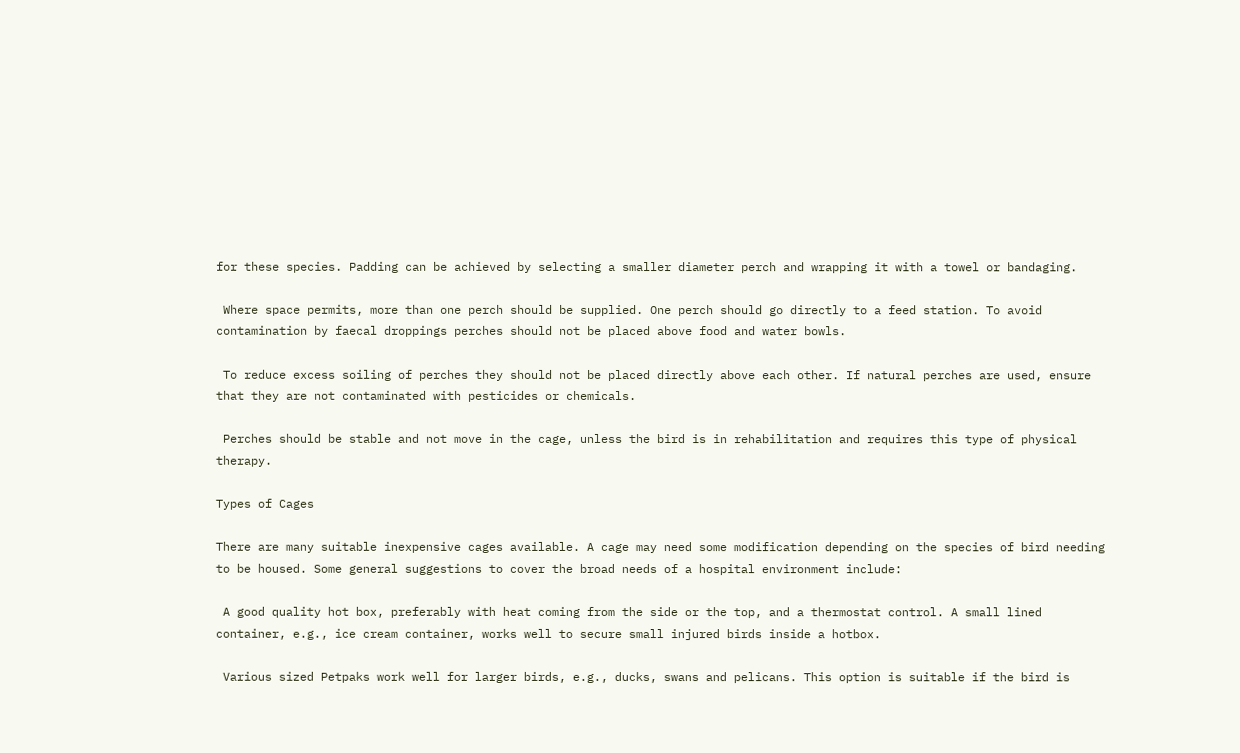for these species. Padding can be achieved by selecting a smaller diameter perch and wrapping it with a towel or bandaging.

 Where space permits, more than one perch should be supplied. One perch should go directly to a feed station. To avoid contamination by faecal droppings perches should not be placed above food and water bowls.

 To reduce excess soiling of perches they should not be placed directly above each other. If natural perches are used, ensure that they are not contaminated with pesticides or chemicals.

 Perches should be stable and not move in the cage, unless the bird is in rehabilitation and requires this type of physical therapy.

Types of Cages

There are many suitable inexpensive cages available. A cage may need some modification depending on the species of bird needing to be housed. Some general suggestions to cover the broad needs of a hospital environment include:

 A good quality hot box, preferably with heat coming from the side or the top, and a thermostat control. A small lined container, e.g., ice cream container, works well to secure small injured birds inside a hotbox.

 Various sized Petpaks work well for larger birds, e.g., ducks, swans and pelicans. This option is suitable if the bird is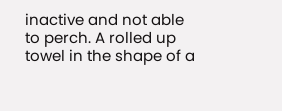inactive and not able to perch. A rolled up towel in the shape of a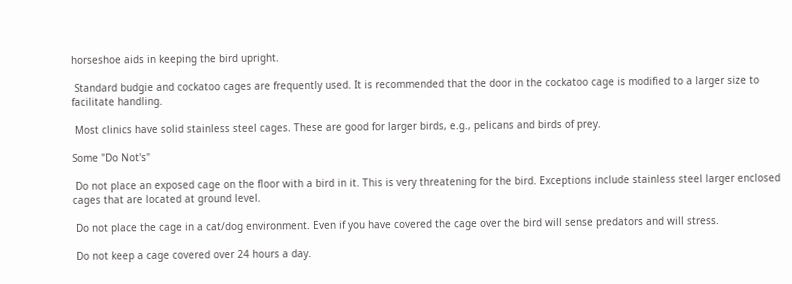horseshoe aids in keeping the bird upright.

 Standard budgie and cockatoo cages are frequently used. It is recommended that the door in the cockatoo cage is modified to a larger size to facilitate handling.

 Most clinics have solid stainless steel cages. These are good for larger birds, e.g., pelicans and birds of prey.

Some "Do Not's"

 Do not place an exposed cage on the floor with a bird in it. This is very threatening for the bird. Exceptions include stainless steel larger enclosed cages that are located at ground level.

 Do not place the cage in a cat/dog environment. Even if you have covered the cage over the bird will sense predators and will stress.

 Do not keep a cage covered over 24 hours a day.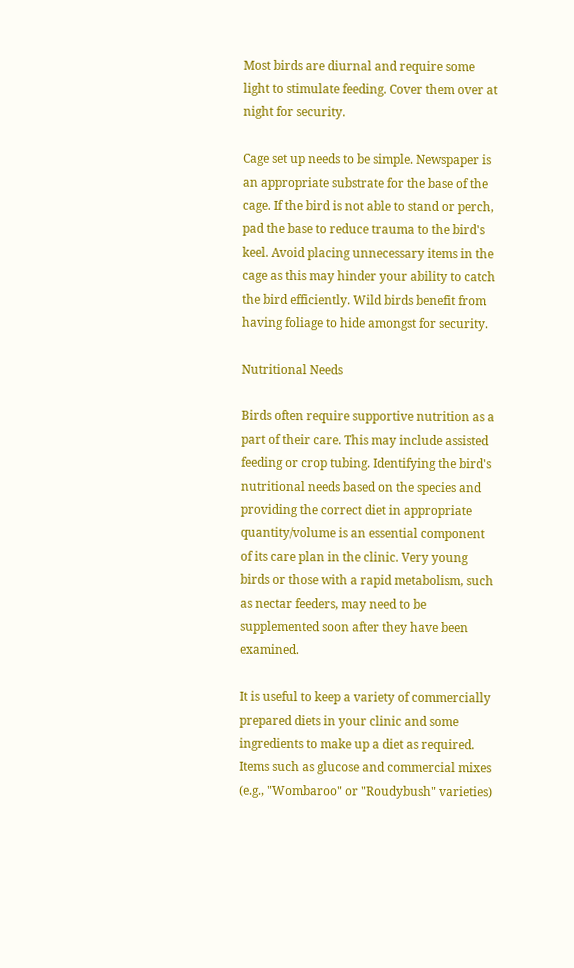Most birds are diurnal and require some light to stimulate feeding. Cover them over at night for security.

Cage set up needs to be simple. Newspaper is an appropriate substrate for the base of the cage. If the bird is not able to stand or perch, pad the base to reduce trauma to the bird's keel. Avoid placing unnecessary items in the cage as this may hinder your ability to catch the bird efficiently. Wild birds benefit from having foliage to hide amongst for security.

Nutritional Needs

Birds often require supportive nutrition as a part of their care. This may include assisted feeding or crop tubing. Identifying the bird's nutritional needs based on the species and providing the correct diet in appropriate quantity/volume is an essential component of its care plan in the clinic. Very young birds or those with a rapid metabolism, such as nectar feeders, may need to be supplemented soon after they have been examined.

It is useful to keep a variety of commercially prepared diets in your clinic and some ingredients to make up a diet as required. Items such as glucose and commercial mixes (e.g., "Wombaroo" or "Roudybush" varieties)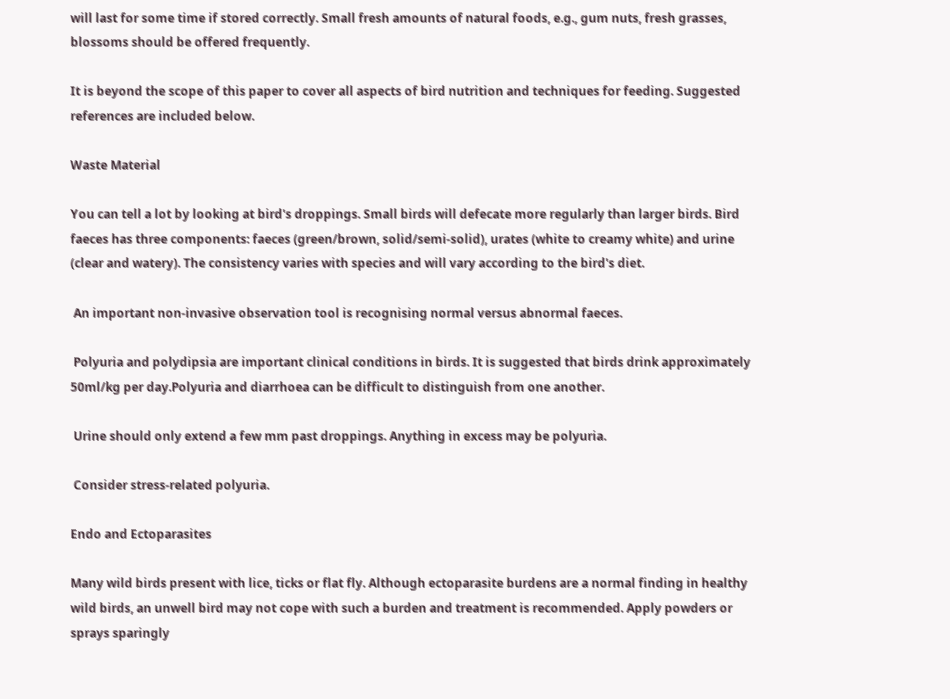will last for some time if stored correctly. Small fresh amounts of natural foods, e.g., gum nuts, fresh grasses, blossoms should be offered frequently.

It is beyond the scope of this paper to cover all aspects of bird nutrition and techniques for feeding. Suggested references are included below.

Waste Material

You can tell a lot by looking at bird's droppings. Small birds will defecate more regularly than larger birds. Bird faeces has three components: faeces (green/brown, solid/semi-solid), urates (white to creamy white) and urine (clear and watery). The consistency varies with species and will vary according to the bird's diet.

 An important non-invasive observation tool is recognising normal versus abnormal faeces.

 Polyuria and polydipsia are important clinical conditions in birds. It is suggested that birds drink approximately 50ml/kg per day.Polyuria and diarrhoea can be difficult to distinguish from one another.

 Urine should only extend a few mm past droppings. Anything in excess may be polyuria.

 Consider stress-related polyuria.

Endo and Ectoparasites

Many wild birds present with lice, ticks or flat fly. Although ectoparasite burdens are a normal finding in healthy wild birds, an unwell bird may not cope with such a burden and treatment is recommended. Apply powders or sprays sparingly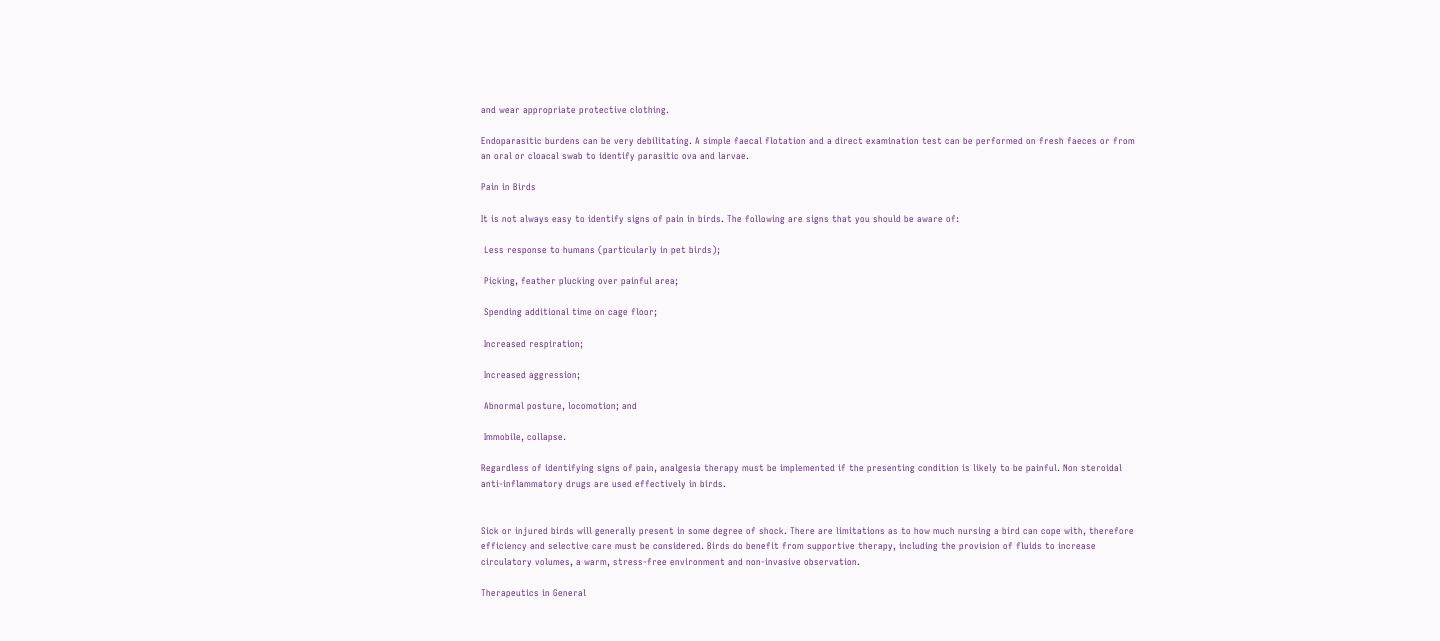and wear appropriate protective clothing.

Endoparasitic burdens can be very debilitating. A simple faecal flotation and a direct examination test can be performed on fresh faeces or from an oral or cloacal swab to identify parasitic ova and larvae.

Pain in Birds

It is not always easy to identify signs of pain in birds. The following are signs that you should be aware of:

 Less response to humans (particularly in pet birds);

 Picking, feather plucking over painful area;

 Spending additional time on cage floor;

 Increased respiration;

 Increased aggression;

 Abnormal posture, locomotion; and

 Immobile, collapse.

Regardless of identifying signs of pain, analgesia therapy must be implemented if the presenting condition is likely to be painful. Non steroidal anti-inflammatory drugs are used effectively in birds.


Sick or injured birds will generally present in some degree of shock. There are limitations as to how much nursing a bird can cope with, therefore efficiency and selective care must be considered. Birds do benefit from supportive therapy, including the provision of fluids to increase circulatory volumes, a warm, stress-free environment and non-invasive observation.

Therapeutics in General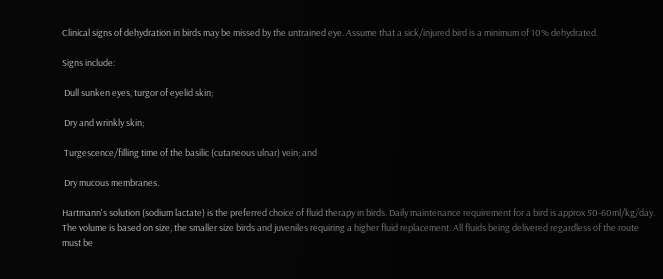Clinical signs of dehydration in birds may be missed by the untrained eye. Assume that a sick/injured bird is a minimum of 10% dehydrated.

Signs include:

 Dull sunken eyes, turgor of eyelid skin;

 Dry and wrinkly skin;

 Turgescence/filling time of the basilic (cutaneous ulnar) vein; and

 Dry mucous membranes.

Hartmann's solution (sodium lactate) is the preferred choice of fluid therapy in birds. Daily maintenance requirement for a bird is approx 50-60ml/kg/day. The volume is based on size, the smaller size birds and juveniles requiring a higher fluid replacement. All fluids being delivered regardless of the route must be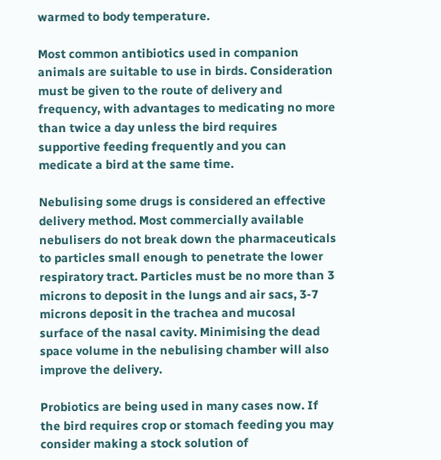warmed to body temperature.

Most common antibiotics used in companion animals are suitable to use in birds. Consideration must be given to the route of delivery and frequency, with advantages to medicating no more than twice a day unless the bird requires supportive feeding frequently and you can medicate a bird at the same time.

Nebulising some drugs is considered an effective delivery method. Most commercially available nebulisers do not break down the pharmaceuticals to particles small enough to penetrate the lower respiratory tract. Particles must be no more than 3 microns to deposit in the lungs and air sacs, 3-7 microns deposit in the trachea and mucosal surface of the nasal cavity. Minimising the dead space volume in the nebulising chamber will also improve the delivery.

Probiotics are being used in many cases now. If the bird requires crop or stomach feeding you may consider making a stock solution of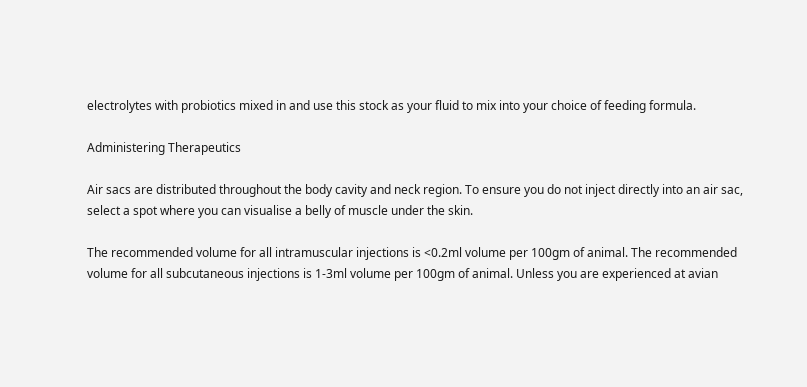electrolytes with probiotics mixed in and use this stock as your fluid to mix into your choice of feeding formula.

Administering Therapeutics

Air sacs are distributed throughout the body cavity and neck region. To ensure you do not inject directly into an air sac, select a spot where you can visualise a belly of muscle under the skin.

The recommended volume for all intramuscular injections is <0.2ml volume per 100gm of animal. The recommended volume for all subcutaneous injections is 1-3ml volume per 100gm of animal. Unless you are experienced at avian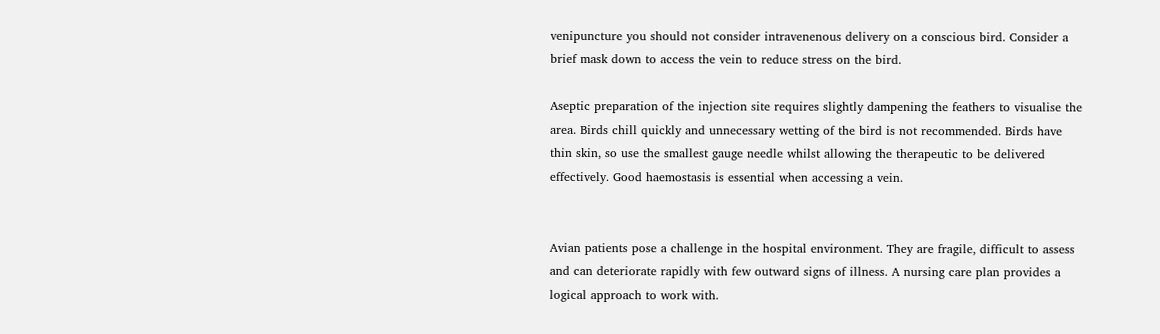venipuncture you should not consider intravenenous delivery on a conscious bird. Consider a brief mask down to access the vein to reduce stress on the bird.

Aseptic preparation of the injection site requires slightly dampening the feathers to visualise the area. Birds chill quickly and unnecessary wetting of the bird is not recommended. Birds have thin skin, so use the smallest gauge needle whilst allowing the therapeutic to be delivered effectively. Good haemostasis is essential when accessing a vein.


Avian patients pose a challenge in the hospital environment. They are fragile, difficult to assess and can deteriorate rapidly with few outward signs of illness. A nursing care plan provides a logical approach to work with.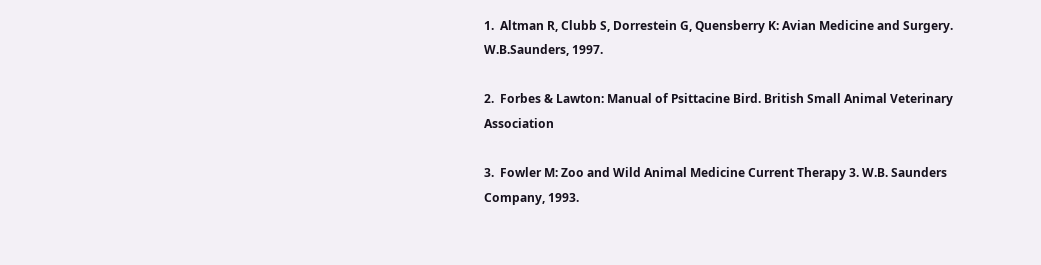1.  Altman R, Clubb S, Dorrestein G, Quensberry K: Avian Medicine and Surgery. W.B.Saunders, 1997.

2.  Forbes & Lawton: Manual of Psittacine Bird. British Small Animal Veterinary Association

3.  Fowler M: Zoo and Wild Animal Medicine Current Therapy 3. W.B. Saunders Company, 1993.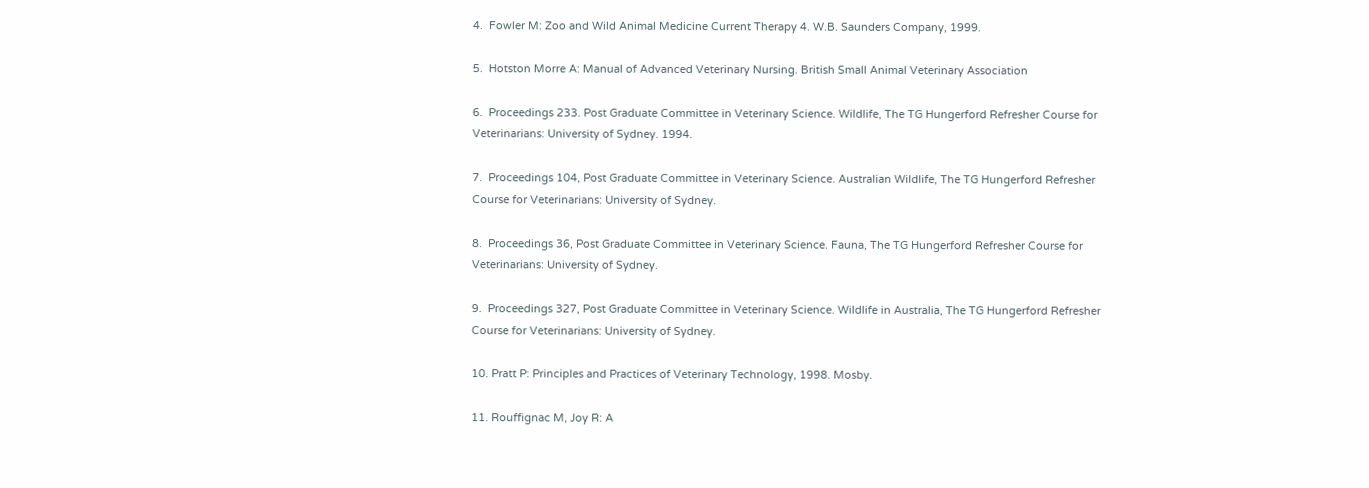4.  Fowler M: Zoo and Wild Animal Medicine Current Therapy 4. W.B. Saunders Company, 1999.

5.  Hotston Morre A: Manual of Advanced Veterinary Nursing. British Small Animal Veterinary Association

6.  Proceedings 233. Post Graduate Committee in Veterinary Science. Wildlife, The TG Hungerford Refresher Course for Veterinarians: University of Sydney. 1994.

7.  Proceedings 104, Post Graduate Committee in Veterinary Science. Australian Wildlife, The TG Hungerford Refresher Course for Veterinarians: University of Sydney.

8.  Proceedings 36, Post Graduate Committee in Veterinary Science. Fauna, The TG Hungerford Refresher Course for Veterinarians: University of Sydney.

9.  Proceedings 327, Post Graduate Committee in Veterinary Science. Wildlife in Australia, The TG Hungerford Refresher Course for Veterinarians: University of Sydney.

10. Pratt P: Principles and Practices of Veterinary Technology, 1998. Mosby.

11. Rouffignac M, Joy R: A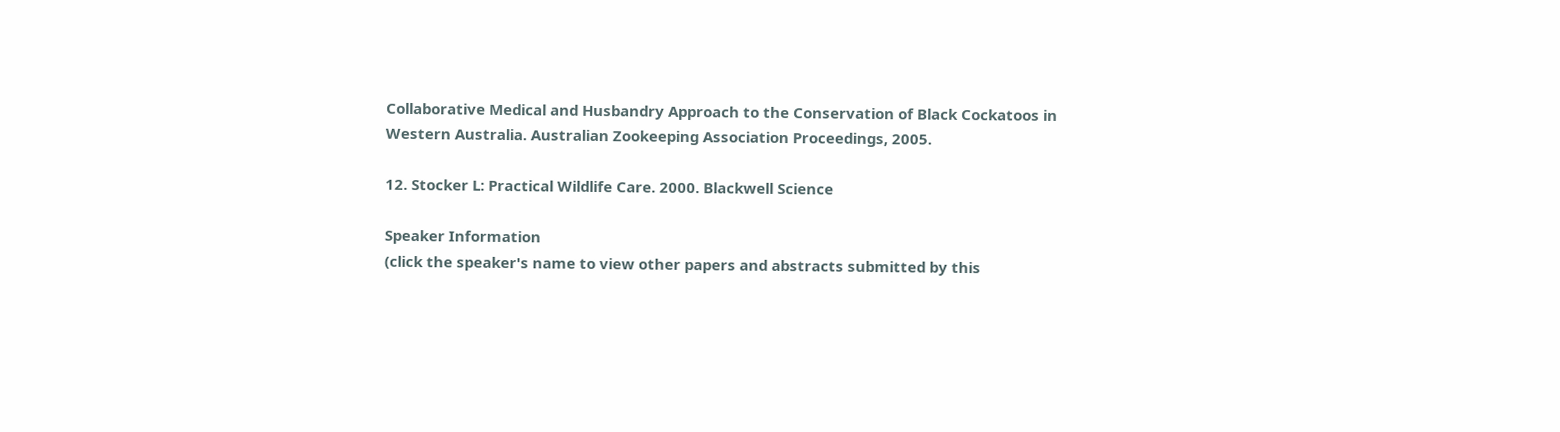Collaborative Medical and Husbandry Approach to the Conservation of Black Cockatoos in Western Australia. Australian Zookeeping Association Proceedings, 2005.

12. Stocker L: Practical Wildlife Care. 2000. Blackwell Science

Speaker Information
(click the speaker's name to view other papers and abstracts submitted by this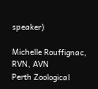speaker)

Michelle Rouffignac, RVN, AVN
Perth Zoological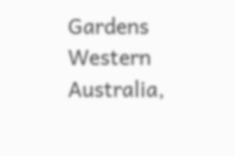Gardens
Western Australia,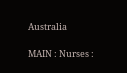Australia

MAIN : Nurses :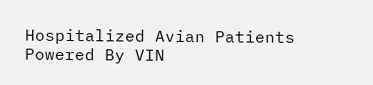Hospitalized Avian Patients
Powered By VIN